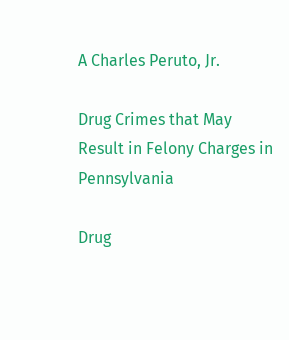A Charles Peruto, Jr.

Drug Crimes that May Result in Felony Charges in Pennsylvania

Drug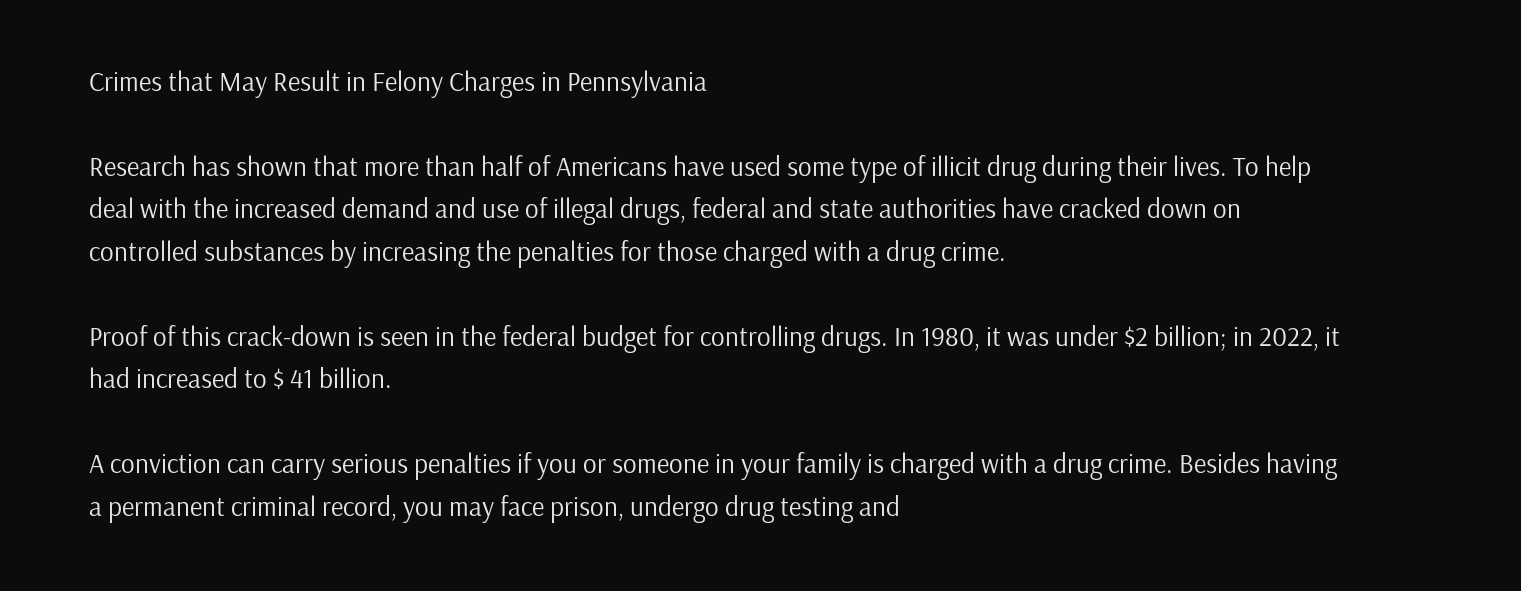Crimes that May Result in Felony Charges in Pennsylvania

Research has shown that more than half of Americans have used some type of illicit drug during their lives. To help deal with the increased demand and use of illegal drugs, federal and state authorities have cracked down on controlled substances by increasing the penalties for those charged with a drug crime.

Proof of this crack-down is seen in the federal budget for controlling drugs. In 1980, it was under $2 billion; in 2022, it had increased to $ 41 billion.

A conviction can carry serious penalties if you or someone in your family is charged with a drug crime. Besides having a permanent criminal record, you may face prison, undergo drug testing and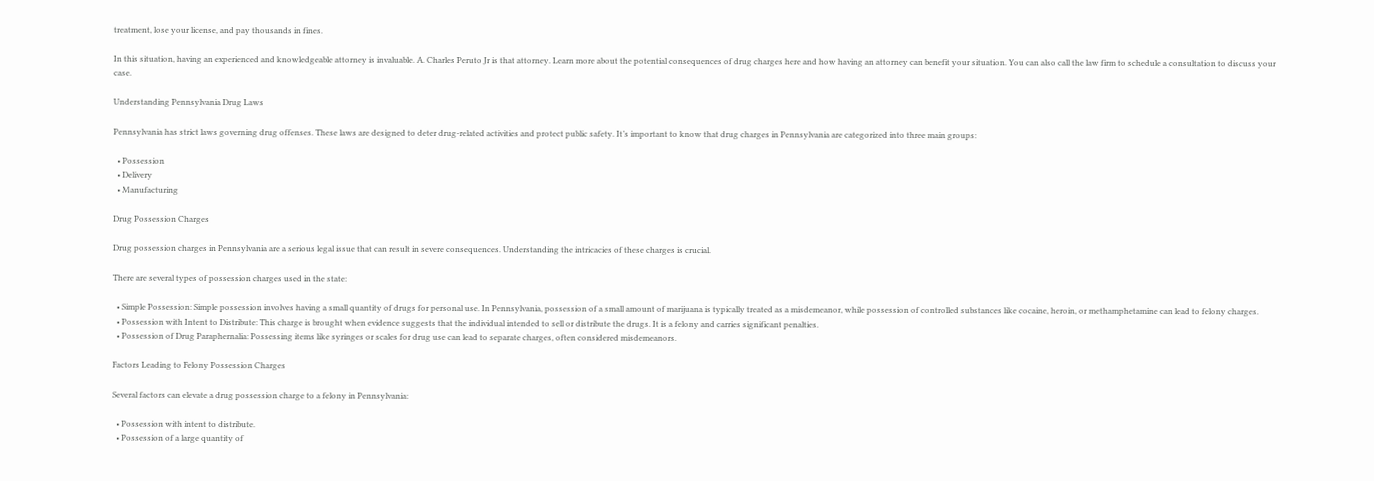treatment, lose your license, and pay thousands in fines.

In this situation, having an experienced and knowledgeable attorney is invaluable. A. Charles Peruto Jr is that attorney. Learn more about the potential consequences of drug charges here and how having an attorney can benefit your situation. You can also call the law firm to schedule a consultation to discuss your case.

Understanding Pennsylvania Drug Laws

Pennsylvania has strict laws governing drug offenses. These laws are designed to deter drug-related activities and protect public safety. It’s important to know that drug charges in Pennsylvania are categorized into three main groups:

  • Possession
  • Delivery
  • Manufacturing

Drug Possession Charges

Drug possession charges in Pennsylvania are a serious legal issue that can result in severe consequences. Understanding the intricacies of these charges is crucial.

There are several types of possession charges used in the state:

  • Simple Possession: Simple possession involves having a small quantity of drugs for personal use. In Pennsylvania, possession of a small amount of marijuana is typically treated as a misdemeanor, while possession of controlled substances like cocaine, heroin, or methamphetamine can lead to felony charges.
  • Possession with Intent to Distribute: This charge is brought when evidence suggests that the individual intended to sell or distribute the drugs. It is a felony and carries significant penalties.
  • Possession of Drug Paraphernalia: Possessing items like syringes or scales for drug use can lead to separate charges, often considered misdemeanors.

Factors Leading to Felony Possession Charges

Several factors can elevate a drug possession charge to a felony in Pennsylvania:

  • Possession with intent to distribute.
  • Possession of a large quantity of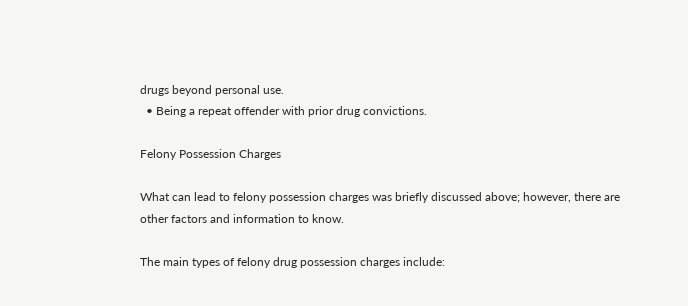drugs beyond personal use.
  • Being a repeat offender with prior drug convictions.

Felony Possession Charges

What can lead to felony possession charges was briefly discussed above; however, there are other factors and information to know.

The main types of felony drug possession charges include: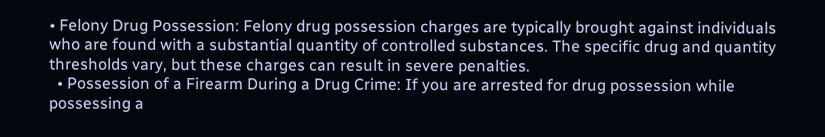• Felony Drug Possession: Felony drug possession charges are typically brought against individuals who are found with a substantial quantity of controlled substances. The specific drug and quantity thresholds vary, but these charges can result in severe penalties.
  • Possession of a Firearm During a Drug Crime: If you are arrested for drug possession while possessing a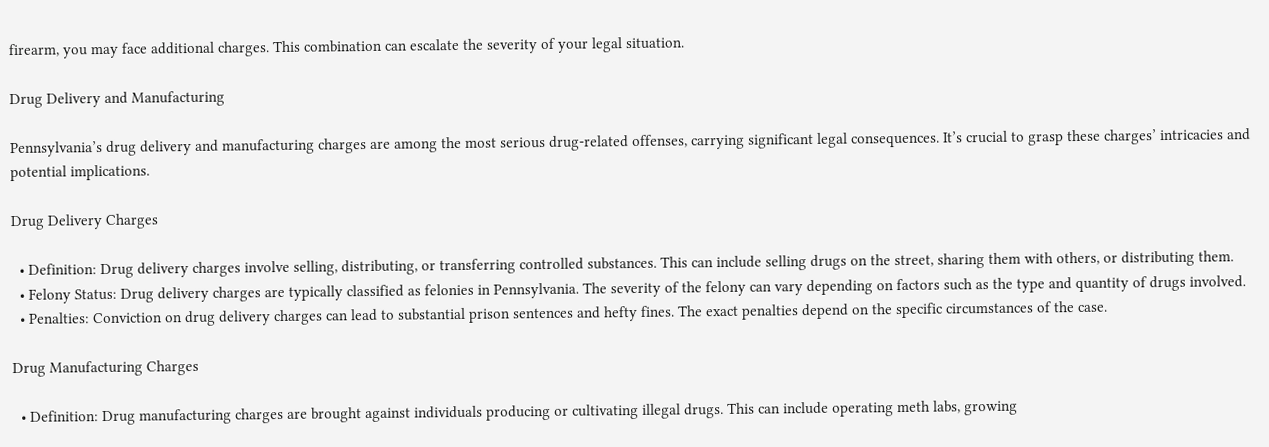firearm, you may face additional charges. This combination can escalate the severity of your legal situation.

Drug Delivery and Manufacturing

Pennsylvania’s drug delivery and manufacturing charges are among the most serious drug-related offenses, carrying significant legal consequences. It’s crucial to grasp these charges’ intricacies and potential implications.

Drug Delivery Charges

  • Definition: Drug delivery charges involve selling, distributing, or transferring controlled substances. This can include selling drugs on the street, sharing them with others, or distributing them.
  • Felony Status: Drug delivery charges are typically classified as felonies in Pennsylvania. The severity of the felony can vary depending on factors such as the type and quantity of drugs involved.
  • Penalties: Conviction on drug delivery charges can lead to substantial prison sentences and hefty fines. The exact penalties depend on the specific circumstances of the case.

Drug Manufacturing Charges

  • Definition: Drug manufacturing charges are brought against individuals producing or cultivating illegal drugs. This can include operating meth labs, growing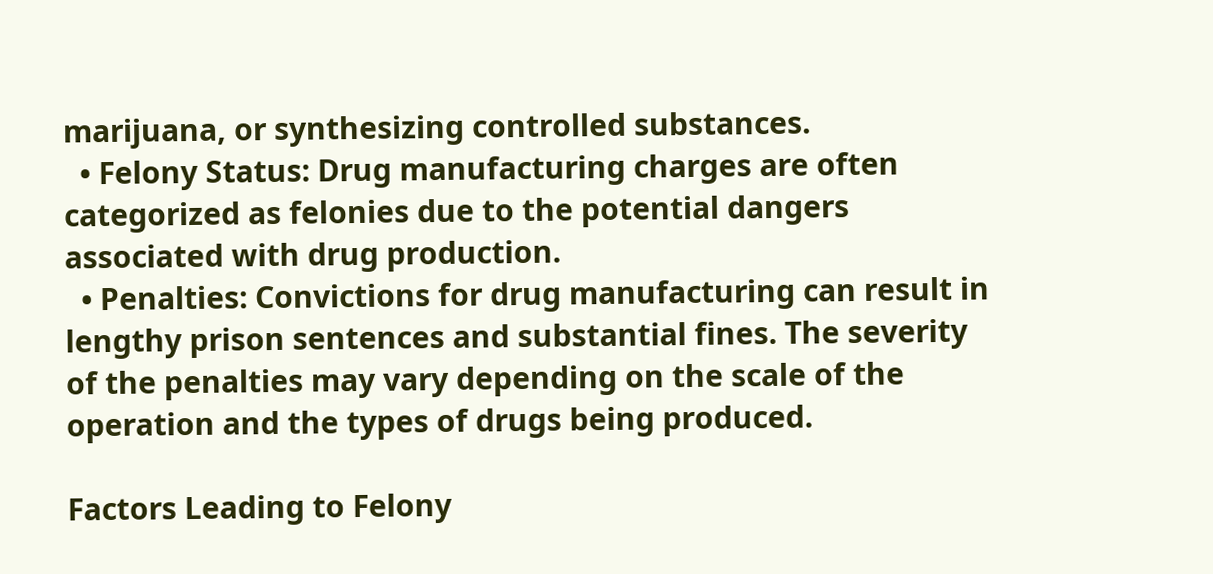marijuana, or synthesizing controlled substances.
  • Felony Status: Drug manufacturing charges are often categorized as felonies due to the potential dangers associated with drug production.
  • Penalties: Convictions for drug manufacturing can result in lengthy prison sentences and substantial fines. The severity of the penalties may vary depending on the scale of the operation and the types of drugs being produced.

Factors Leading to Felony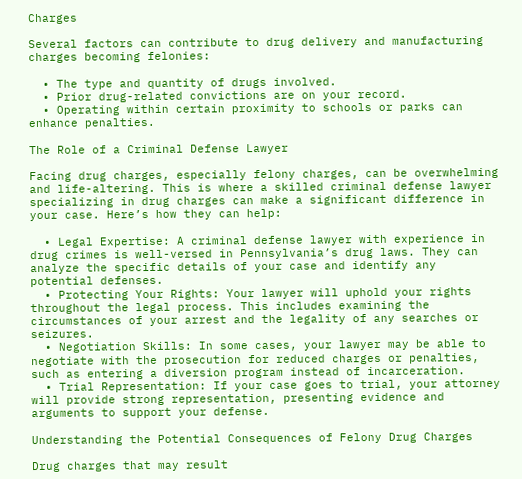Charges

Several factors can contribute to drug delivery and manufacturing charges becoming felonies:

  • The type and quantity of drugs involved.
  • Prior drug-related convictions are on your record.
  • Operating within certain proximity to schools or parks can enhance penalties.

The Role of a Criminal Defense Lawyer

Facing drug charges, especially felony charges, can be overwhelming and life-altering. This is where a skilled criminal defense lawyer specializing in drug charges can make a significant difference in your case. Here’s how they can help:

  • Legal Expertise: A criminal defense lawyer with experience in drug crimes is well-versed in Pennsylvania’s drug laws. They can analyze the specific details of your case and identify any potential defenses.
  • Protecting Your Rights: Your lawyer will uphold your rights throughout the legal process. This includes examining the circumstances of your arrest and the legality of any searches or seizures.
  • Negotiation Skills: In some cases, your lawyer may be able to negotiate with the prosecution for reduced charges or penalties, such as entering a diversion program instead of incarceration.
  • Trial Representation: If your case goes to trial, your attorney will provide strong representation, presenting evidence and arguments to support your defense.

Understanding the Potential Consequences of Felony Drug Charges

Drug charges that may result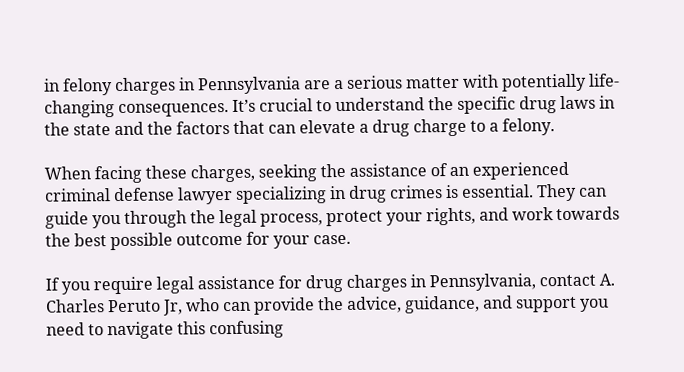in felony charges in Pennsylvania are a serious matter with potentially life-changing consequences. It’s crucial to understand the specific drug laws in the state and the factors that can elevate a drug charge to a felony.

When facing these charges, seeking the assistance of an experienced criminal defense lawyer specializing in drug crimes is essential. They can guide you through the legal process, protect your rights, and work towards the best possible outcome for your case.

If you require legal assistance for drug charges in Pennsylvania, contact A. Charles Peruto Jr, who can provide the advice, guidance, and support you need to navigate this confusing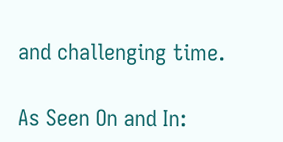and challenging time.

As Seen On and In: